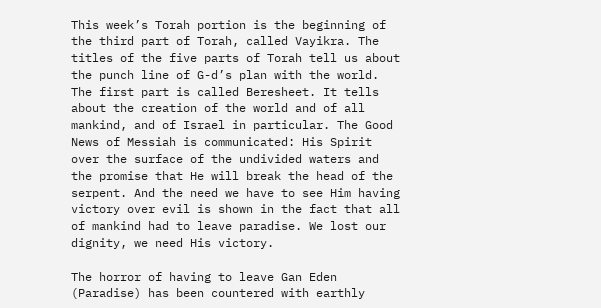This week’s Torah portion is the beginning of the third part of Torah, called Vayikra. The titles of the five parts of Torah tell us about the punch line of G-d’s plan with the world. The first part is called Beresheet. It tells about the creation of the world and of all mankind, and of Israel in particular. The Good News of Messiah is communicated: His Spirit over the surface of the undivided waters and the promise that He will break the head of the serpent. And the need we have to see Him having victory over evil is shown in the fact that all of mankind had to leave paradise. We lost our dignity, we need His victory.

The horror of having to leave Gan Eden (Paradise) has been countered with earthly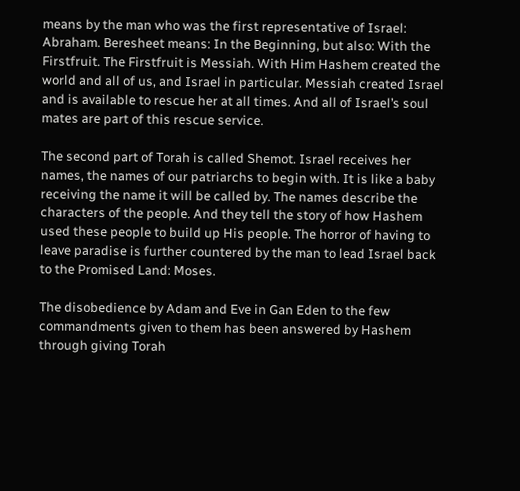means by the man who was the first representative of Israel: Abraham. Beresheet means: In the Beginning, but also: With the Firstfruit. The Firstfruit is Messiah. With Him Hashem created the world and all of us, and Israel in particular. Messiah created Israel and is available to rescue her at all times. And all of Israel’s soul mates are part of this rescue service.

The second part of Torah is called Shemot. Israel receives her names, the names of our patriarchs to begin with. It is like a baby receiving the name it will be called by. The names describe the characters of the people. And they tell the story of how Hashem used these people to build up His people. The horror of having to leave paradise is further countered by the man to lead Israel back to the Promised Land: Moses.

The disobedience by Adam and Eve in Gan Eden to the few commandments given to them has been answered by Hashem through giving Torah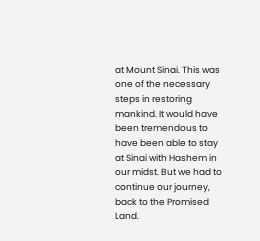at Mount Sinai. This was one of the necessary steps in restoring mankind. It would have been tremendous to have been able to stay at Sinai with Hashem in our midst. But we had to continue our journey, back to the Promised Land.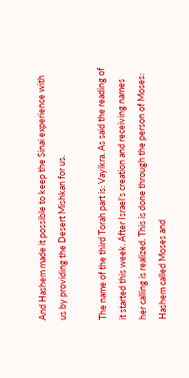And Hashem made it possible to keep the Sinai experience with us by providing the Desert Mishkan for us.

The name of the third Torah part is: Vayikra. As said the reading of it started this week. After Israel’s creation and receiving names her calling is realized. This is done through the person of Moses: Hashem called Moses and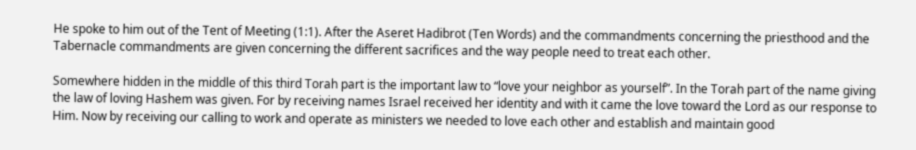He spoke to him out of the Tent of Meeting (1:1). After the Aseret Hadibrot (Ten Words) and the commandments concerning the priesthood and the Tabernacle commandments are given concerning the different sacrifices and the way people need to treat each other.

Somewhere hidden in the middle of this third Torah part is the important law to “love your neighbor as yourself”. In the Torah part of the name giving the law of loving Hashem was given. For by receiving names Israel received her identity and with it came the love toward the Lord as our response to Him. Now by receiving our calling to work and operate as ministers we needed to love each other and establish and maintain good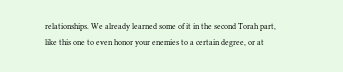relationships. We already learned some of it in the second Torah part, like this one to even honor your enemies to a certain degree, or at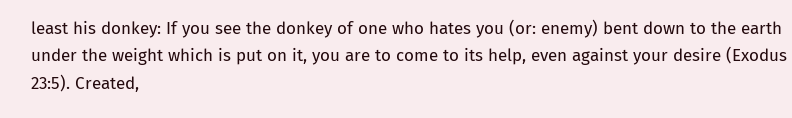least his donkey: If you see the donkey of one who hates you (or: enemy) bent down to the earth under the weight which is put on it, you are to come to its help, even against your desire (Exodus 23:5). Created,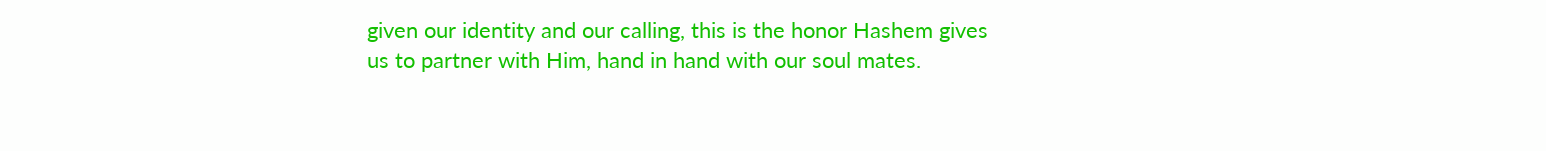given our identity and our calling, this is the honor Hashem gives us to partner with Him, hand in hand with our soul mates.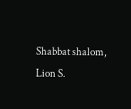Shabbat shalom,
Lion S.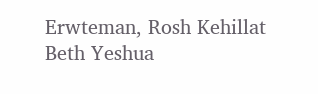Erwteman, Rosh Kehillat Beth Yeshua